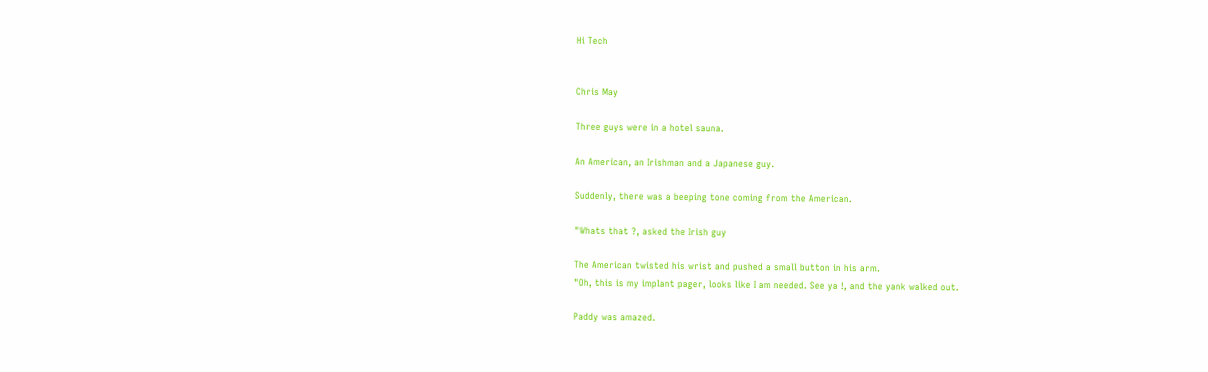Hi Tech


Chris May

Three guys were in a hotel sauna.

An American, an Irishman and a Japanese guy.

Suddenly, there was a beeping tone coming from the American.

"Whats that ?, asked the Irish guy

The American twisted his wrist and pushed a small button in his arm.
"Oh, this is my implant pager, looks like I am needed. See ya !, and the yank walked out.

Paddy was amazed.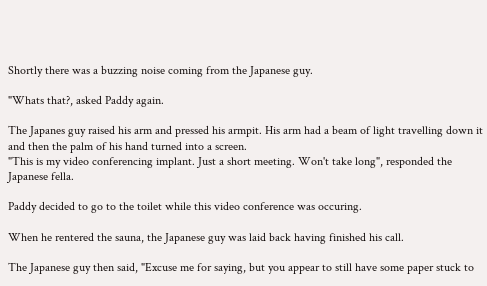Shortly there was a buzzing noise coming from the Japanese guy.

"Whats that?, asked Paddy again.

The Japanes guy raised his arm and pressed his armpit. His arm had a beam of light travelling down it and then the palm of his hand turned into a screen.
"This is my video conferencing implant. Just a short meeting. Won't take long", responded the Japanese fella.

Paddy decided to go to the toilet while this video conference was occuring.

When he rentered the sauna, the Japanese guy was laid back having finished his call.

The Japanese guy then said, "Excuse me for saying, but you appear to still have some paper stuck to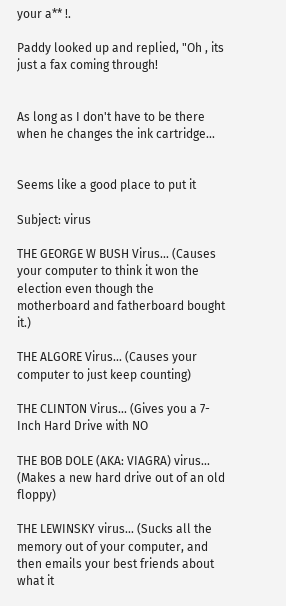your a** !.

Paddy looked up and replied, "Oh , its just a fax coming through!


As long as I don't have to be there when he changes the ink cartridge...


Seems like a good place to put it

Subject: virus

THE GEORGE W BUSH Virus... (Causes your computer to think it won the election even though the motherboard and fatherboard bought it.)

THE ALGORE Virus... (Causes your computer to just keep counting)

THE CLINTON Virus... (Gives you a 7-Inch Hard Drive with NO

THE BOB DOLE (AKA: VIAGRA) virus... (Makes a new hard drive out of an old floppy)

THE LEWINSKY virus... (Sucks all the memory out of your computer, and then emails your best friends about what it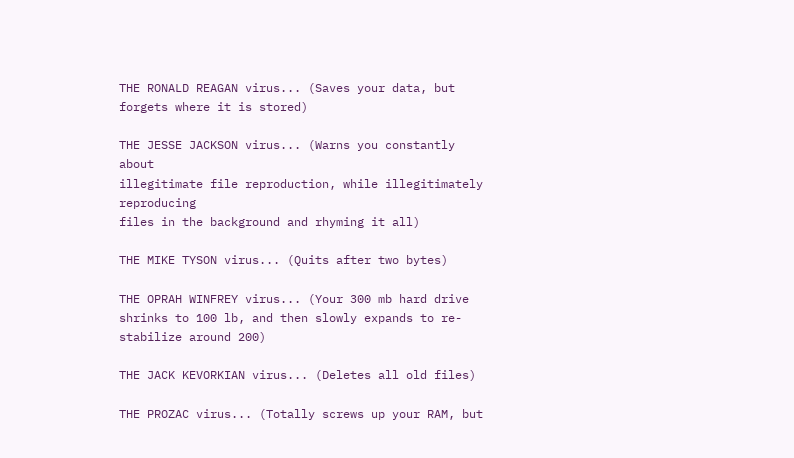THE RONALD REAGAN virus... (Saves your data, but forgets where it is stored)

THE JESSE JACKSON virus... (Warns you constantly about
illegitimate file reproduction, while illegitimately reproducing
files in the background and rhyming it all)

THE MIKE TYSON virus... (Quits after two bytes)

THE OPRAH WINFREY virus... (Your 300 mb hard drive shrinks to 100 lb, and then slowly expands to re-stabilize around 200)

THE JACK KEVORKIAN virus... (Deletes all old files)

THE PROZAC virus... (Totally screws up your RAM, but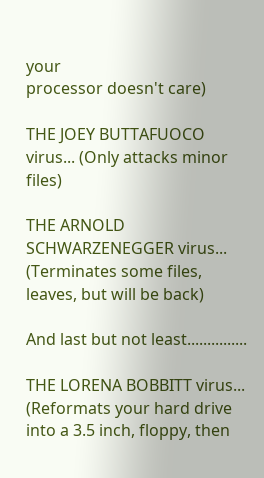your
processor doesn't care)

THE JOEY BUTTAFUOCO virus... (Only attacks minor files)

THE ARNOLD SCHWARZENEGGER virus... (Terminates some files, leaves, but will be back)

And last but not least...............

THE LORENA BOBBITT virus... (Reformats your hard drive into a 3.5 inch, floppy, then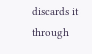discards it through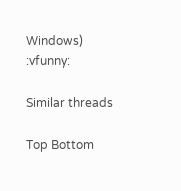Windows) :vfunny:

Similar threads

Top Bottom